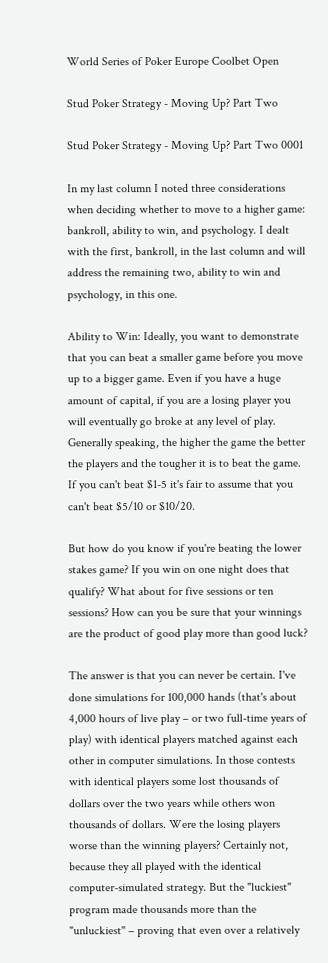World Series of Poker Europe Coolbet Open

Stud Poker Strategy - Moving Up? Part Two

Stud Poker Strategy - Moving Up? Part Two 0001

In my last column I noted three considerations when deciding whether to move to a higher game: bankroll, ability to win, and psychology. I dealt with the first, bankroll, in the last column and will address the remaining two, ability to win and psychology, in this one.

Ability to Win: Ideally, you want to demonstrate that you can beat a smaller game before you move up to a bigger game. Even if you have a huge amount of capital, if you are a losing player you will eventually go broke at any level of play. Generally speaking, the higher the game the better the players and the tougher it is to beat the game. If you can't beat $1-5 it's fair to assume that you can't beat $5/10 or $10/20.

But how do you know if you're beating the lower stakes game? If you win on one night does that qualify? What about for five sessions or ten sessions? How can you be sure that your winnings are the product of good play more than good luck?

The answer is that you can never be certain. I've done simulations for 100,000 hands (that's about 4,000 hours of live play – or two full-time years of play) with identical players matched against each other in computer simulations. In those contests with identical players some lost thousands of dollars over the two years while others won thousands of dollars. Were the losing players worse than the winning players? Certainly not, because they all played with the identical computer-simulated strategy. But the "luckiest" program made thousands more than the "unluckiest" – proving that even over a relatively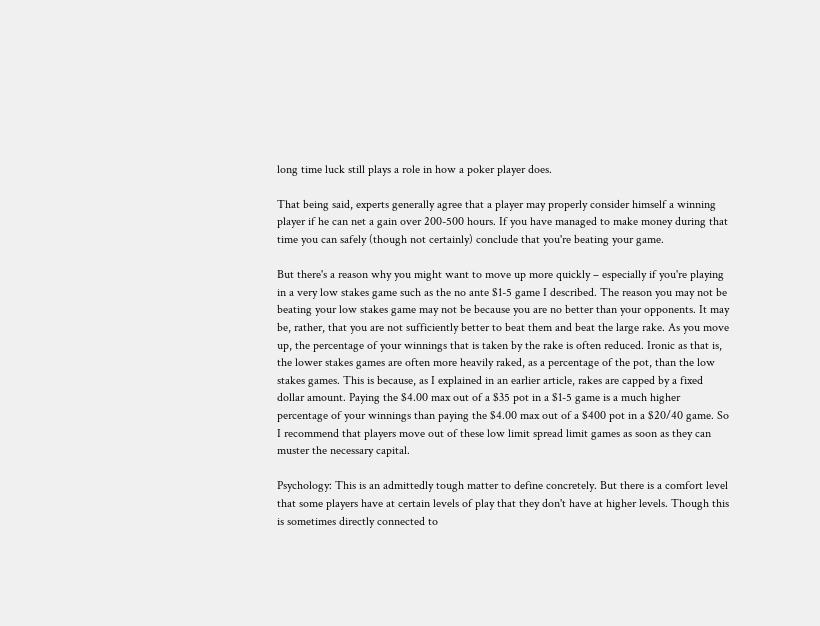long time luck still plays a role in how a poker player does.

That being said, experts generally agree that a player may properly consider himself a winning player if he can net a gain over 200-500 hours. If you have managed to make money during that time you can safely (though not certainly) conclude that you're beating your game.

But there's a reason why you might want to move up more quickly – especially if you're playing in a very low stakes game such as the no ante $1-5 game I described. The reason you may not be beating your low stakes game may not be because you are no better than your opponents. It may be, rather, that you are not sufficiently better to beat them and beat the large rake. As you move up, the percentage of your winnings that is taken by the rake is often reduced. Ironic as that is, the lower stakes games are often more heavily raked, as a percentage of the pot, than the low stakes games. This is because, as I explained in an earlier article, rakes are capped by a fixed dollar amount. Paying the $4.00 max out of a $35 pot in a $1-5 game is a much higher percentage of your winnings than paying the $4.00 max out of a $400 pot in a $20/40 game. So I recommend that players move out of these low limit spread limit games as soon as they can muster the necessary capital.

Psychology: This is an admittedly tough matter to define concretely. But there is a comfort level that some players have at certain levels of play that they don't have at higher levels. Though this is sometimes directly connected to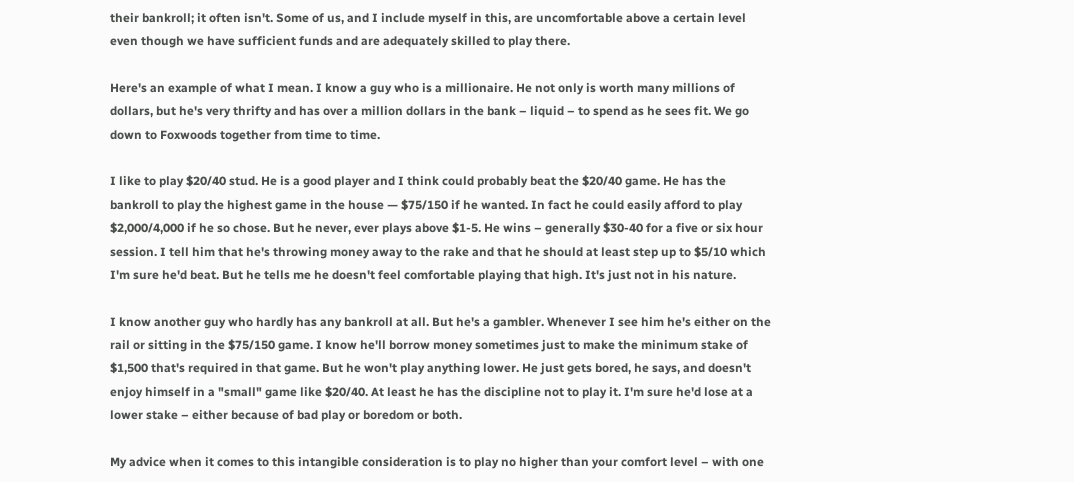their bankroll; it often isn't. Some of us, and I include myself in this, are uncomfortable above a certain level even though we have sufficient funds and are adequately skilled to play there.

Here's an example of what I mean. I know a guy who is a millionaire. He not only is worth many millions of dollars, but he's very thrifty and has over a million dollars in the bank – liquid – to spend as he sees fit. We go down to Foxwoods together from time to time.

I like to play $20/40 stud. He is a good player and I think could probably beat the $20/40 game. He has the bankroll to play the highest game in the house — $75/150 if he wanted. In fact he could easily afford to play $2,000/4,000 if he so chose. But he never, ever plays above $1-5. He wins – generally $30-40 for a five or six hour session. I tell him that he's throwing money away to the rake and that he should at least step up to $5/10 which I'm sure he'd beat. But he tells me he doesn't feel comfortable playing that high. It's just not in his nature.

I know another guy who hardly has any bankroll at all. But he's a gambler. Whenever I see him he's either on the rail or sitting in the $75/150 game. I know he'll borrow money sometimes just to make the minimum stake of $1,500 that's required in that game. But he won't play anything lower. He just gets bored, he says, and doesn't enjoy himself in a "small" game like $20/40. At least he has the discipline not to play it. I'm sure he'd lose at a lower stake – either because of bad play or boredom or both.

My advice when it comes to this intangible consideration is to play no higher than your comfort level – with one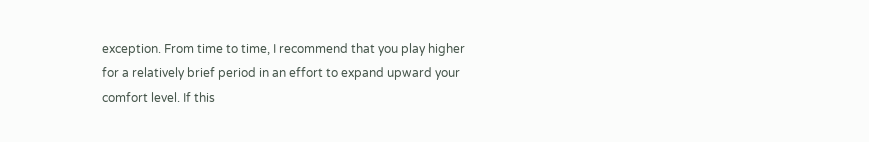exception. From time to time, I recommend that you play higher for a relatively brief period in an effort to expand upward your comfort level. If this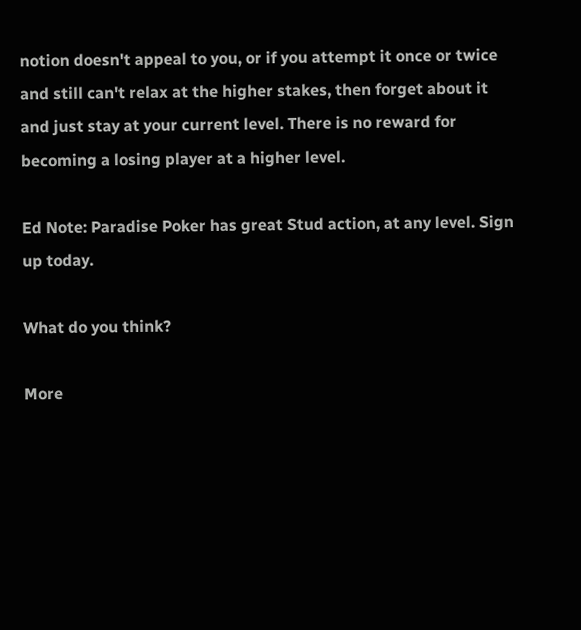notion doesn't appeal to you, or if you attempt it once or twice and still can't relax at the higher stakes, then forget about it and just stay at your current level. There is no reward for becoming a losing player at a higher level.

Ed Note: Paradise Poker has great Stud action, at any level. Sign up today.

What do you think?

More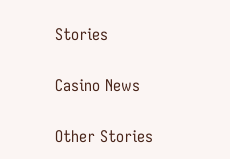Stories

Casino News

Other Stories